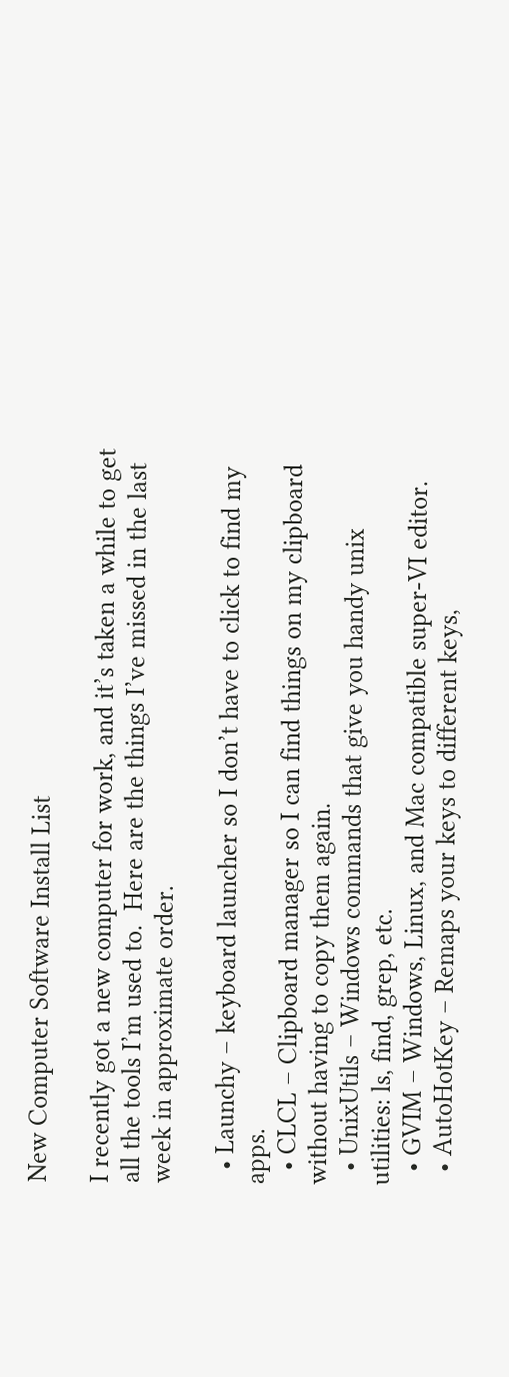New Computer Software Install List

I recently got a new computer for work, and it’s taken a while to get all the tools I’m used to.  Here are the things I’ve missed in the last week in approximate order.

  • Launchy – keyboard launcher so I don’t have to click to find my apps.
  • CLCL – Clipboard manager so I can find things on my clipboard without having to copy them again.
  • UnixUtils – Windows commands that give you handy unix utilities: ls, find, grep, etc.
  • GVIM – Windows, Linux, and Mac compatible super-VI editor.
  • AutoHotKey – Remaps your keys to different keys,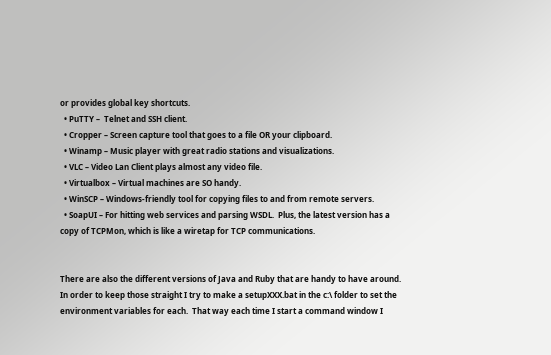or provides global key shortcuts.
  • PuTTY –  Telnet and SSH client.
  • Cropper – Screen capture tool that goes to a file OR your clipboard.
  • Winamp – Music player with great radio stations and visualizations.
  • VLC – Video Lan Client plays almost any video file.
  • Virtualbox – Virtual machines are SO handy.
  • WinSCP – Windows-friendly tool for copying files to and from remote servers.
  • SoapUI – For hitting web services and parsing WSDL.  Plus, the latest version has a copy of TCPMon, which is like a wiretap for TCP communications.


There are also the different versions of Java and Ruby that are handy to have around.  In order to keep those straight I try to make a setupXXX.bat in the c:\ folder to set the environment variables for each.  That way each time I start a command window I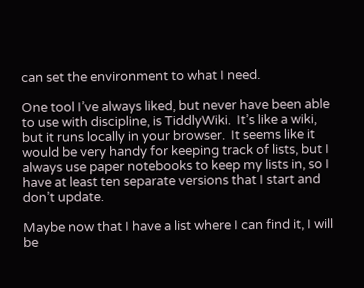can set the environment to what I need.

One tool I’ve always liked, but never have been able to use with discipline, is TiddlyWiki.  It’s like a wiki, but it runs locally in your browser.  It seems like it would be very handy for keeping track of lists, but I always use paper notebooks to keep my lists in, so I have at least ten separate versions that I start and don’t update.

Maybe now that I have a list where I can find it, I will be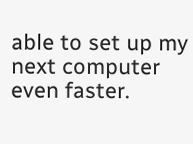able to set up my next computer even faster.